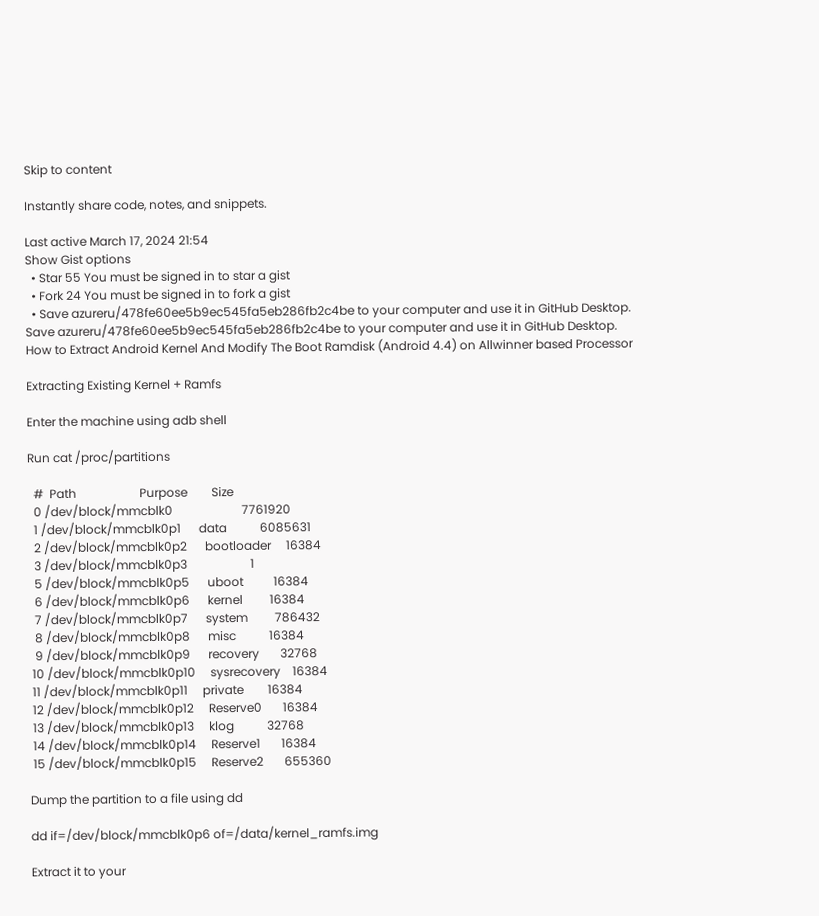Skip to content

Instantly share code, notes, and snippets.

Last active March 17, 2024 21:54
Show Gist options
  • Star 55 You must be signed in to star a gist
  • Fork 24 You must be signed in to fork a gist
  • Save azureru/478fe60ee5b9ec545fa5eb286fb2c4be to your computer and use it in GitHub Desktop.
Save azureru/478fe60ee5b9ec545fa5eb286fb2c4be to your computer and use it in GitHub Desktop.
How to Extract Android Kernel And Modify The Boot Ramdisk (Android 4.4) on Allwinner based Processor

Extracting Existing Kernel + Ramfs

Enter the machine using adb shell

Run cat /proc/partitions

  #  Path                     Purpose        Size
  0 /dev/block/mmcblk0                       7761920
  1 /dev/block/mmcblk0p1      data           6085631
  2 /dev/block/mmcblk0p2      bootloader     16384
  3 /dev/block/mmcblk0p3                     1
  5 /dev/block/mmcblk0p5      uboot          16384
  6 /dev/block/mmcblk0p6      kernel         16384
  7 /dev/block/mmcblk0p7      system         786432
  8 /dev/block/mmcblk0p8      misc           16384
  9 /dev/block/mmcblk0p9      recovery       32768
 10 /dev/block/mmcblk0p10     sysrecovery    16384
 11 /dev/block/mmcblk0p11     private        16384
 12 /dev/block/mmcblk0p12     Reserve0       16384
 13 /dev/block/mmcblk0p13     klog           32768
 14 /dev/block/mmcblk0p14     Reserve1       16384
 15 /dev/block/mmcblk0p15     Reserve2       655360

Dump the partition to a file using dd

dd if=/dev/block/mmcblk0p6 of=/data/kernel_ramfs.img

Extract it to your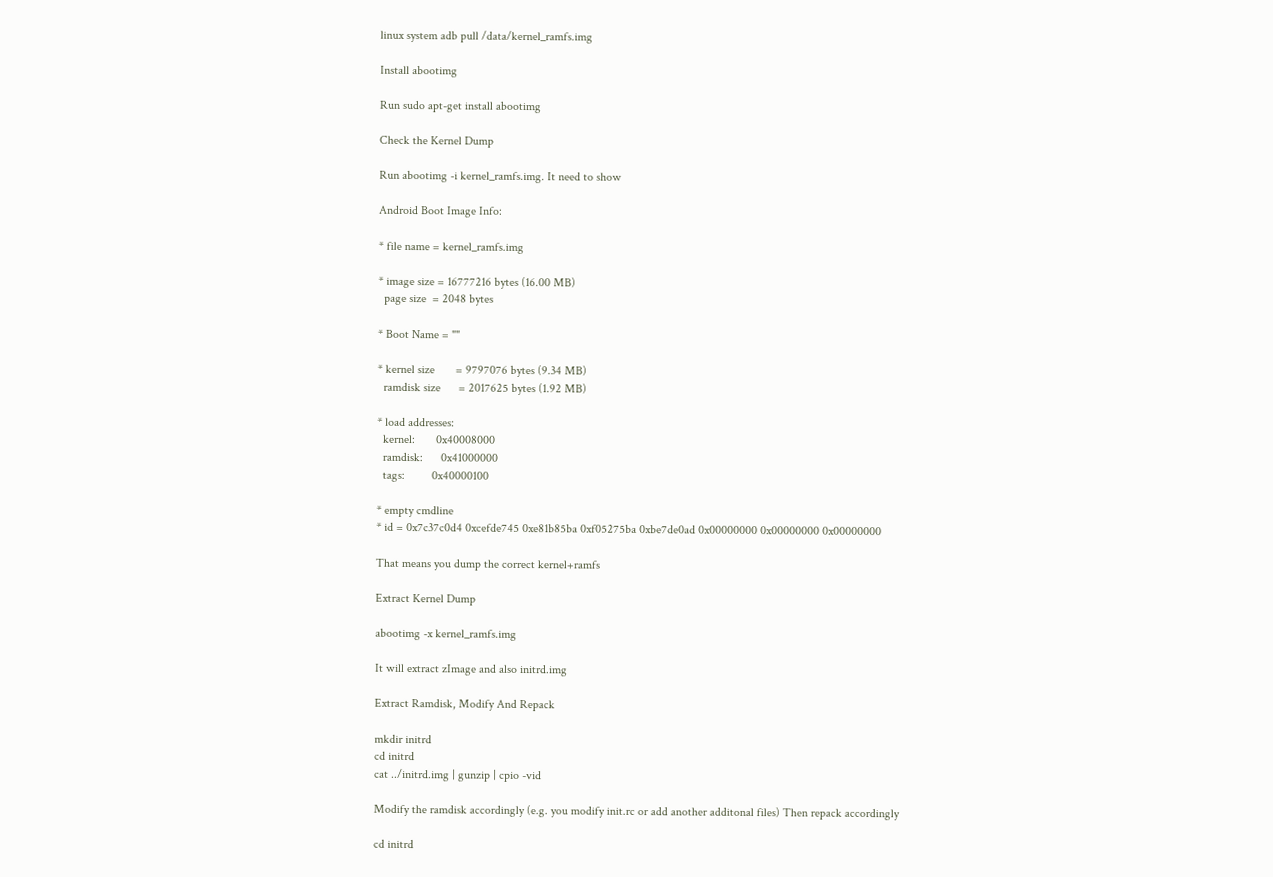linux system adb pull /data/kernel_ramfs.img

Install abootimg

Run sudo apt-get install abootimg

Check the Kernel Dump

Run abootimg -i kernel_ramfs.img. It need to show

Android Boot Image Info:

* file name = kernel_ramfs.img

* image size = 16777216 bytes (16.00 MB)
  page size  = 2048 bytes

* Boot Name = ""

* kernel size       = 9797076 bytes (9.34 MB)
  ramdisk size      = 2017625 bytes (1.92 MB)

* load addresses:
  kernel:       0x40008000
  ramdisk:      0x41000000
  tags:         0x40000100

* empty cmdline
* id = 0x7c37c0d4 0xcefde745 0xe81b85ba 0xf05275ba 0xbe7de0ad 0x00000000 0x00000000 0x00000000

That means you dump the correct kernel+ramfs

Extract Kernel Dump

abootimg -x kernel_ramfs.img

It will extract zImage and also initrd.img

Extract Ramdisk, Modify And Repack

mkdir initrd
cd initrd
cat ../initrd.img | gunzip | cpio -vid

Modify the ramdisk accordingly (e.g. you modify init.rc or add another additonal files) Then repack accordingly

cd initrd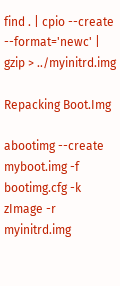find . | cpio --create --format='newc' | gzip > ../myinitrd.img

Repacking Boot.Img

abootimg --create myboot.img -f bootimg.cfg -k zImage -r myinitrd.img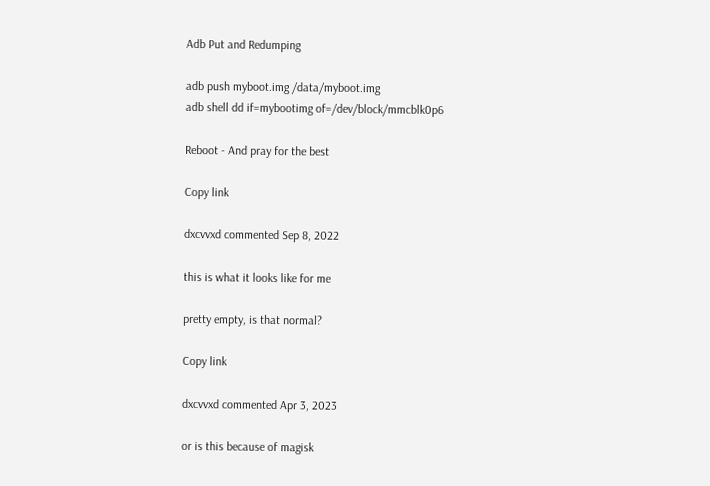Adb Put and Redumping

adb push myboot.img /data/myboot.img
adb shell dd if=mybootimg of=/dev/block/mmcblk0p6

Reboot - And pray for the best

Copy link

dxcvvxd commented Sep 8, 2022

this is what it looks like for me

pretty empty, is that normal?

Copy link

dxcvvxd commented Apr 3, 2023

or is this because of magisk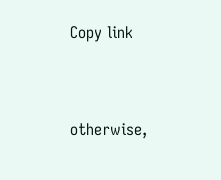Copy link


otherwise,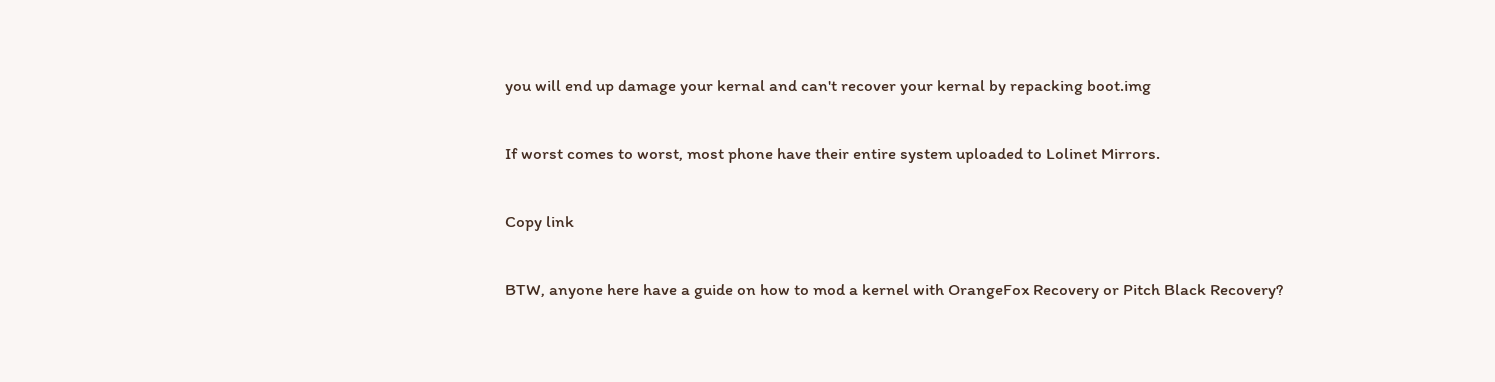you will end up damage your kernal and can't recover your kernal by repacking boot.img

If worst comes to worst, most phone have their entire system uploaded to Lolinet Mirrors.

Copy link

BTW, anyone here have a guide on how to mod a kernel with OrangeFox Recovery or Pitch Black Recovery?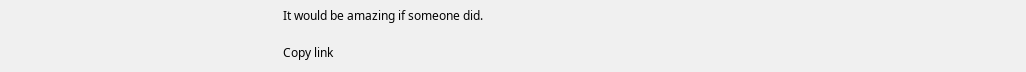It would be amazing if someone did.

Copy link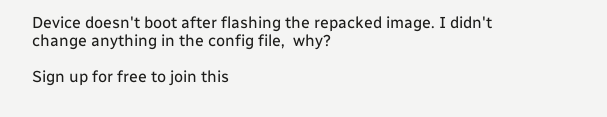Device doesn't boot after flashing the repacked image. I didn't change anything in the config file,  why?

Sign up for free to join this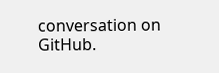conversation on GitHub.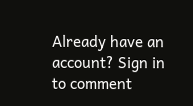Already have an account? Sign in to comment